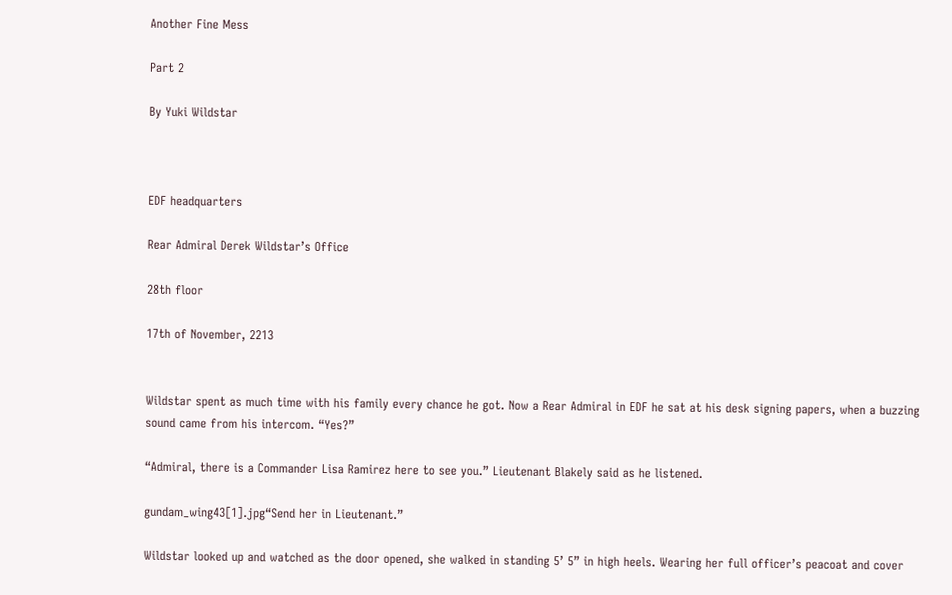Another Fine Mess

Part 2

By Yuki Wildstar



EDF headquarters

Rear Admiral Derek Wildstar’s Office

28th floor

17th of November, 2213


Wildstar spent as much time with his family every chance he got. Now a Rear Admiral in EDF he sat at his desk signing papers, when a buzzing sound came from his intercom. “Yes?”

“Admiral, there is a Commander Lisa Ramirez here to see you.” Lieutenant Blakely said as he listened.

gundam_wing43[1].jpg“Send her in Lieutenant.”

Wildstar looked up and watched as the door opened, she walked in standing 5’ 5” in high heels. Wearing her full officer’s peacoat and cover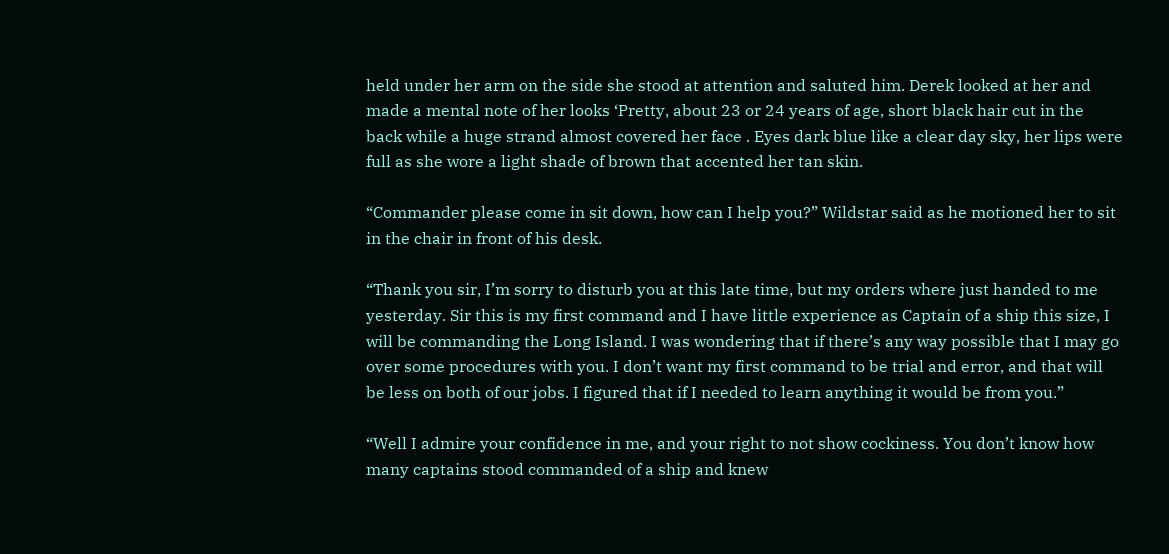held under her arm on the side she stood at attention and saluted him. Derek looked at her and made a mental note of her looks ‘Pretty, about 23 or 24 years of age, short black hair cut in the back while a huge strand almost covered her face . Eyes dark blue like a clear day sky, her lips were full as she wore a light shade of brown that accented her tan skin.

“Commander please come in sit down, how can I help you?” Wildstar said as he motioned her to sit in the chair in front of his desk.

“Thank you sir, I’m sorry to disturb you at this late time, but my orders where just handed to me yesterday. Sir this is my first command and I have little experience as Captain of a ship this size, I will be commanding the Long Island. I was wondering that if there’s any way possible that I may go over some procedures with you. I don’t want my first command to be trial and error, and that will be less on both of our jobs. I figured that if I needed to learn anything it would be from you.”

“Well I admire your confidence in me, and your right to not show cockiness. You don’t know how many captains stood commanded of a ship and knew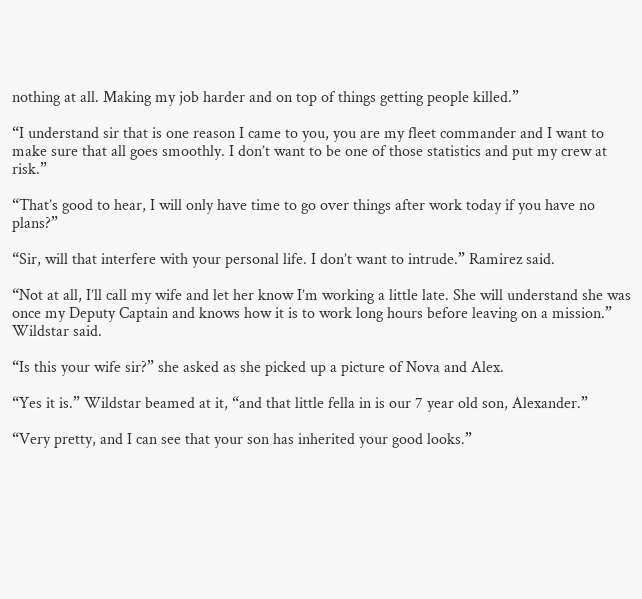nothing at all. Making my job harder and on top of things getting people killed.”

“I understand sir that is one reason I came to you, you are my fleet commander and I want to make sure that all goes smoothly. I don’t want to be one of those statistics and put my crew at risk.”

“That’s good to hear, I will only have time to go over things after work today if you have no plans?”

“Sir, will that interfere with your personal life. I don’t want to intrude.” Ramirez said.

“Not at all, I’ll call my wife and let her know I’m working a little late. She will understand she was once my Deputy Captain and knows how it is to work long hours before leaving on a mission.” Wildstar said.

“Is this your wife sir?” she asked as she picked up a picture of Nova and Alex.

“Yes it is.” Wildstar beamed at it, “and that little fella in is our 7 year old son, Alexander.”

“Very pretty, and I can see that your son has inherited your good looks.”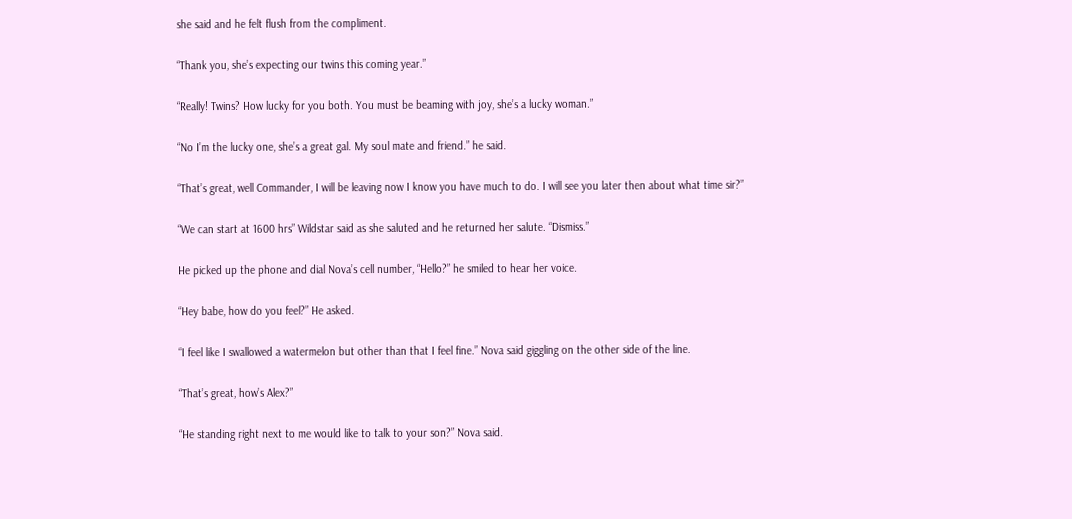she said and he felt flush from the compliment.

“Thank you, she’s expecting our twins this coming year.”

“Really! Twins? How lucky for you both. You must be beaming with joy, she’s a lucky woman.”

“No I’m the lucky one, she’s a great gal. My soul mate and friend.” he said.

“That’s great, well Commander, I will be leaving now I know you have much to do. I will see you later then about what time sir?”

“We can start at 1600 hrs” Wildstar said as she saluted and he returned her salute. “Dismiss.”

He picked up the phone and dial Nova’s cell number, “Hello?” he smiled to hear her voice.

“Hey babe, how do you feel?” He asked.

“I feel like I swallowed a watermelon but other than that I feel fine.” Nova said giggling on the other side of the line.

“That’s great, how’s Alex?”

“He standing right next to me would like to talk to your son?” Nova said.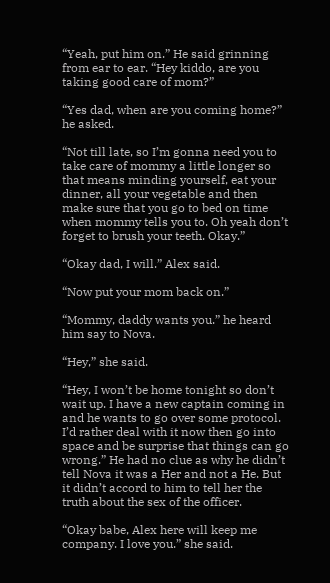“Yeah, put him on.” He said grinning from ear to ear. “Hey kiddo, are you taking good care of mom?”

“Yes dad, when are you coming home?” he asked.

“Not till late, so I’m gonna need you to take care of mommy a little longer so that means minding yourself, eat your dinner, all your vegetable and then make sure that you go to bed on time when mommy tells you to. Oh yeah don’t forget to brush your teeth. Okay.”

“Okay dad, I will.” Alex said.

“Now put your mom back on.”

“Mommy, daddy wants you.” he heard him say to Nova.

“Hey,” she said.

“Hey, I won’t be home tonight so don’t wait up. I have a new captain coming in and he wants to go over some protocol. I’d rather deal with it now then go into space and be surprise that things can go wrong.” He had no clue as why he didn’t tell Nova it was a Her and not a He. But it didn’t accord to him to tell her the truth about the sex of the officer.

“Okay babe, Alex here will keep me company. I love you.” she said.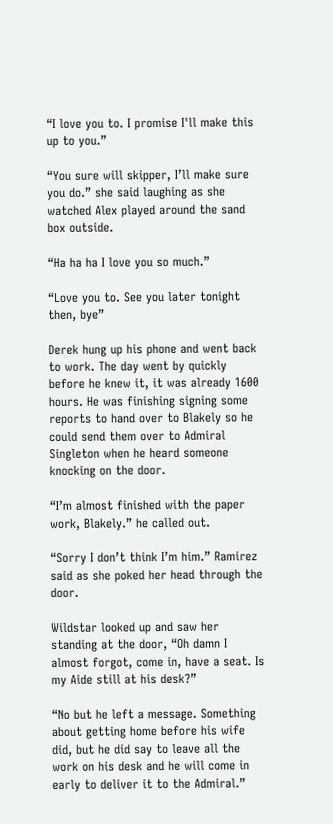“I love you to. I promise I'll make this up to you.”

“You sure will skipper, I’ll make sure you do.” she said laughing as she watched Alex played around the sand box outside.

“Ha ha ha I love you so much.”

“Love you to. See you later tonight then, bye”

Derek hung up his phone and went back to work. The day went by quickly before he knew it, it was already 1600 hours. He was finishing signing some reports to hand over to Blakely so he could send them over to Admiral Singleton when he heard someone knocking on the door.

“I’m almost finished with the paper work, Blakely.” he called out.

“Sorry I don’t think I’m him.” Ramirez said as she poked her head through the door.

Wildstar looked up and saw her standing at the door, “Oh damn I almost forgot, come in, have a seat. Is my Aide still at his desk?”

“No but he left a message. Something about getting home before his wife did, but he did say to leave all the work on his desk and he will come in early to deliver it to the Admiral.”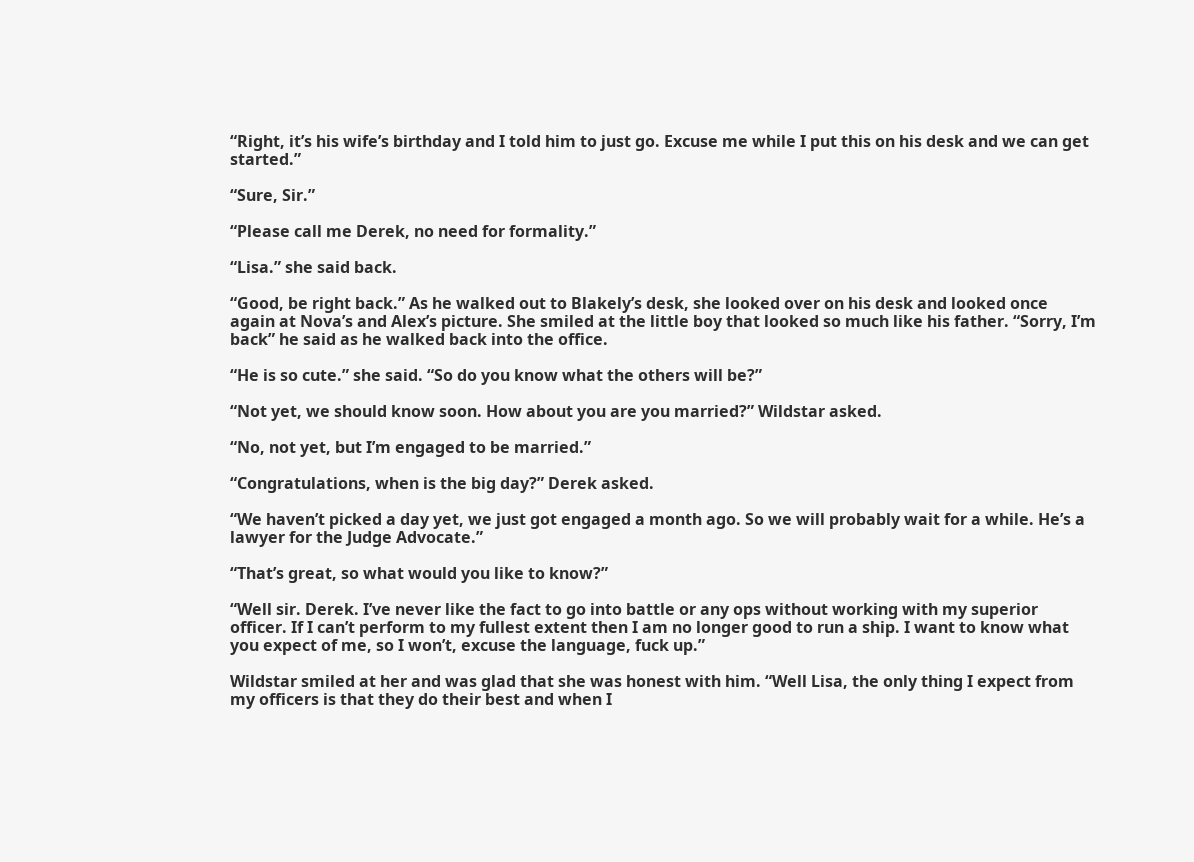“Right, it’s his wife’s birthday and I told him to just go. Excuse me while I put this on his desk and we can get started.”

“Sure, Sir.”

“Please call me Derek, no need for formality.”

“Lisa.” she said back.

“Good, be right back.” As he walked out to Blakely’s desk, she looked over on his desk and looked once again at Nova’s and Alex’s picture. She smiled at the little boy that looked so much like his father. “Sorry, I’m back” he said as he walked back into the office.

“He is so cute.” she said. “So do you know what the others will be?”

“Not yet, we should know soon. How about you are you married?” Wildstar asked.

“No, not yet, but I’m engaged to be married.”

“Congratulations, when is the big day?” Derek asked.

“We haven’t picked a day yet, we just got engaged a month ago. So we will probably wait for a while. He’s a lawyer for the Judge Advocate.”

“That’s great, so what would you like to know?”

“Well sir. Derek. I’ve never like the fact to go into battle or any ops without working with my superior officer. If I can’t perform to my fullest extent then I am no longer good to run a ship. I want to know what you expect of me, so I won’t, excuse the language, fuck up.”

Wildstar smiled at her and was glad that she was honest with him. “Well Lisa, the only thing I expect from my officers is that they do their best and when I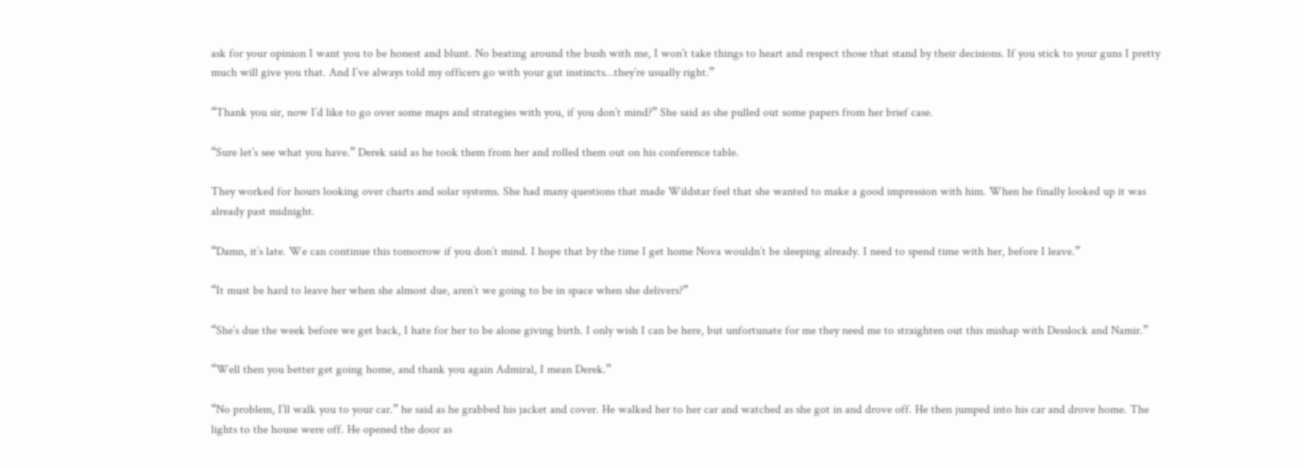ask for your opinion I want you to be honest and blunt. No beating around the bush with me, I won’t take things to heart and respect those that stand by their decisions. If you stick to your guns I pretty much will give you that. And I’ve always told my officers go with your gut instincts…they’re usually right.”

“Thank you sir, now I’d like to go over some maps and strategies with you, if you don’t mind?” She said as she pulled out some papers from her brief case.

“Sure let’s see what you have.” Derek said as he took them from her and rolled them out on his conference table.

They worked for hours looking over charts and solar systems. She had many questions that made Wildstar feel that she wanted to make a good impression with him. When he finally looked up it was already past midnight.

“Damn, it’s late. We can continue this tomorrow if you don’t mind. I hope that by the time I get home Nova wouldn’t be sleeping already. I need to spend time with her, before I leave.”

“It must be hard to leave her when she almost due, aren’t we going to be in space when she delivers?”

“She’s due the week before we get back, I hate for her to be alone giving birth. I only wish I can be here, but unfortunate for me they need me to straighten out this mishap with Desslock and Namir.”

“Well then you better get going home, and thank you again Admiral, I mean Derek.”

“No problem, I’ll walk you to your car.” he said as he grabbed his jacket and cover. He walked her to her car and watched as she got in and drove off. He then jumped into his car and drove home. The lights to the house were off. He opened the door as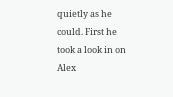quietly as he could. First he took a look in on Alex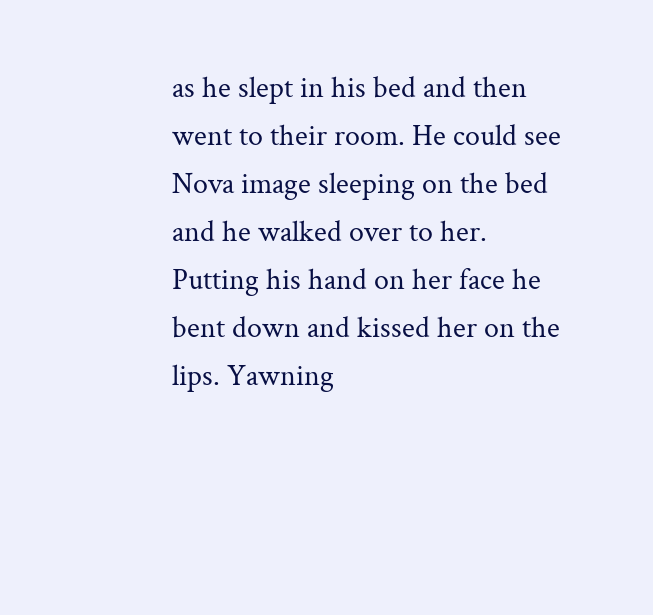as he slept in his bed and then went to their room. He could see Nova image sleeping on the bed and he walked over to her. Putting his hand on her face he bent down and kissed her on the lips. Yawning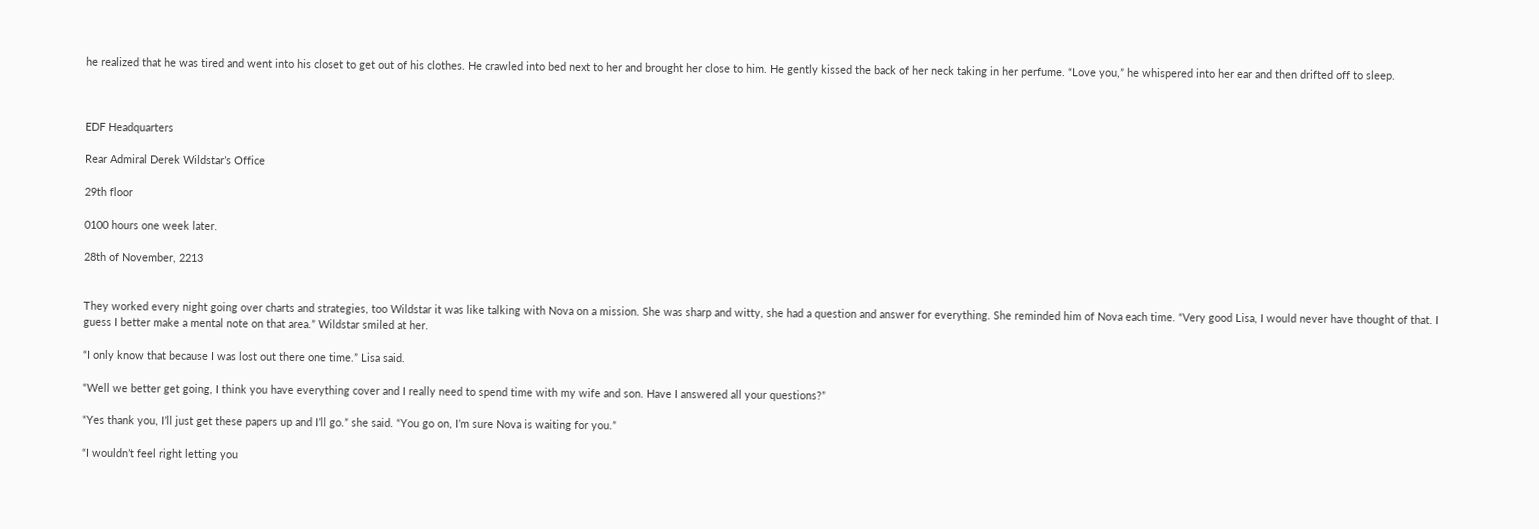he realized that he was tired and went into his closet to get out of his clothes. He crawled into bed next to her and brought her close to him. He gently kissed the back of her neck taking in her perfume. “Love you,” he whispered into her ear and then drifted off to sleep.



EDF Headquarters

Rear Admiral Derek Wildstar’s Office

29th floor

0100 hours one week later.

28th of November, 2213


They worked every night going over charts and strategies, too Wildstar it was like talking with Nova on a mission. She was sharp and witty, she had a question and answer for everything. She reminded him of Nova each time. “Very good Lisa, I would never have thought of that. I guess I better make a mental note on that area.” Wildstar smiled at her.

“I only know that because I was lost out there one time.” Lisa said.

“Well we better get going, I think you have everything cover and I really need to spend time with my wife and son. Have I answered all your questions?”

“Yes thank you, I’ll just get these papers up and I’ll go.” she said. “You go on, I’m sure Nova is waiting for you.”

“I wouldn’t feel right letting you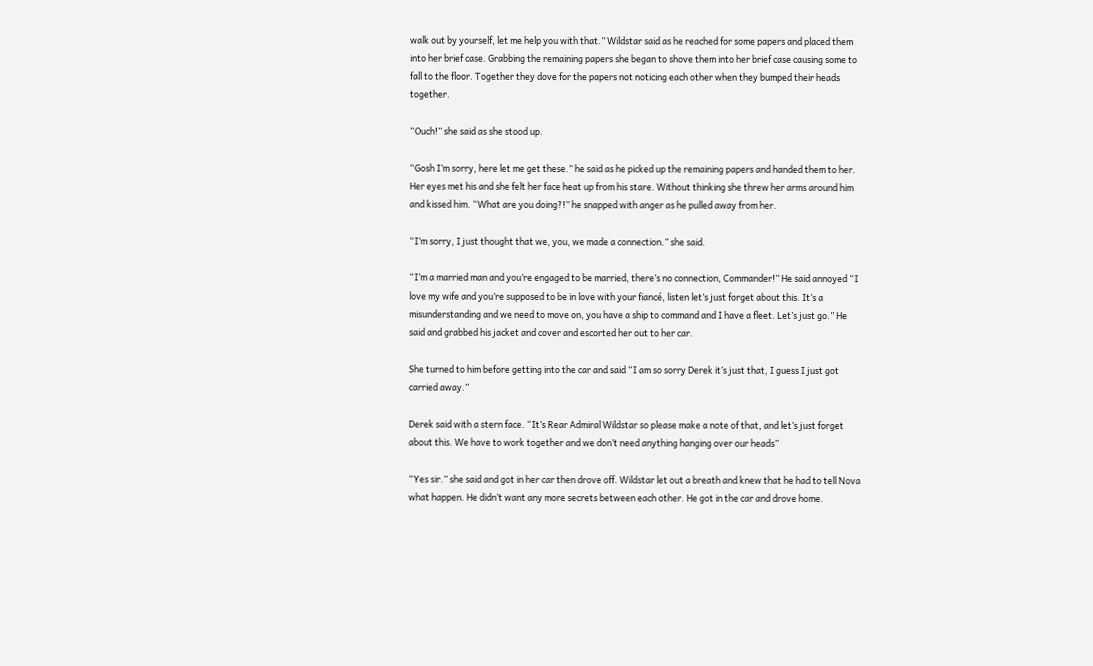walk out by yourself, let me help you with that.” Wildstar said as he reached for some papers and placed them into her brief case. Grabbing the remaining papers she began to shove them into her brief case causing some to fall to the floor. Together they dove for the papers not noticing each other when they bumped their heads together.

“Ouch!” she said as she stood up.

“Gosh I’m sorry, here let me get these.” he said as he picked up the remaining papers and handed them to her. Her eyes met his and she felt her face heat up from his stare. Without thinking she threw her arms around him and kissed him. “What are you doing?!” he snapped with anger as he pulled away from her.

“I’m sorry, I just thought that we, you, we made a connection.” she said.

“I’m a married man and you’re engaged to be married, there’s no connection, Commander!” He said annoyed “I love my wife and you’re supposed to be in love with your fiancé, listen let’s just forget about this. It’s a misunderstanding and we need to move on, you have a ship to command and I have a fleet. Let’s just go.” He said and grabbed his jacket and cover and escorted her out to her car.

She turned to him before getting into the car and said “I am so sorry Derek it’s just that, I guess I just got carried away.”

Derek said with a stern face. “It’s Rear Admiral Wildstar so please make a note of that, and let’s just forget about this. We have to work together and we don’t need anything hanging over our heads”

“Yes sir.” she said and got in her car then drove off. Wildstar let out a breath and knew that he had to tell Nova what happen. He didn’t want any more secrets between each other. He got in the car and drove home.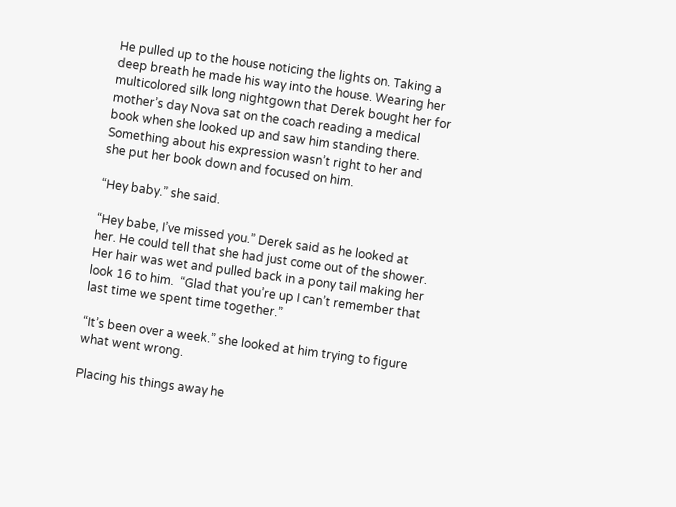He pulled up to the house noticing the lights on. Taking a deep breath he made his way into the house. Wearing her multicolored silk long nightgown that Derek bought her for mother’s day Nova sat on the coach reading a medical book when she looked up and saw him standing there. Something about his expression wasn’t right to her and she put her book down and focused on him.

“Hey baby.” she said.

“Hey babe, I’ve missed you.” Derek said as he looked at her. He could tell that she had just come out of the shower. Her hair was wet and pulled back in a pony tail making her look 16 to him.  “Glad that you’re up I can’t remember that last time we spent time together.”

“It’s been over a week.” she looked at him trying to figure what went wrong.

Placing his things away he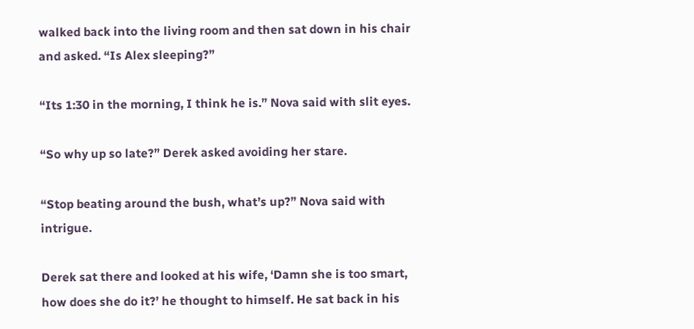walked back into the living room and then sat down in his chair and asked. “Is Alex sleeping?”

“Its 1:30 in the morning, I think he is.” Nova said with slit eyes.

“So why up so late?” Derek asked avoiding her stare.

“Stop beating around the bush, what’s up?” Nova said with intrigue.

Derek sat there and looked at his wife, ‘Damn she is too smart, how does she do it?’ he thought to himself. He sat back in his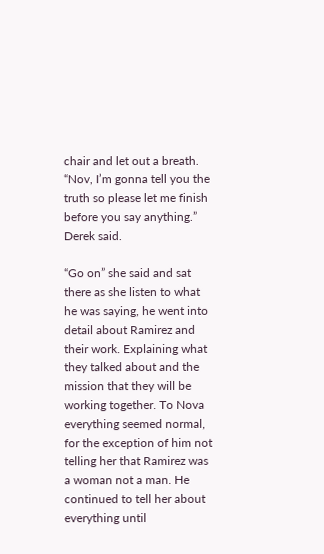chair and let out a breath. “Nov, I’m gonna tell you the truth so please let me finish before you say anything.” Derek said.

“Go on” she said and sat there as she listen to what he was saying, he went into detail about Ramirez and their work. Explaining what they talked about and the mission that they will be working together. To Nova everything seemed normal, for the exception of him not telling her that Ramirez was a woman not a man. He continued to tell her about everything until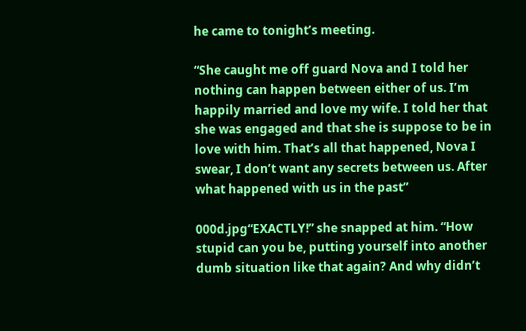he came to tonight’s meeting.

“She caught me off guard Nova and I told her nothing can happen between either of us. I’m happily married and love my wife. I told her that she was engaged and that she is suppose to be in love with him. That’s all that happened, Nova I swear, I don’t want any secrets between us. After what happened with us in the past”

000d.jpg“EXACTLY!” she snapped at him. “How stupid can you be, putting yourself into another dumb situation like that again? And why didn’t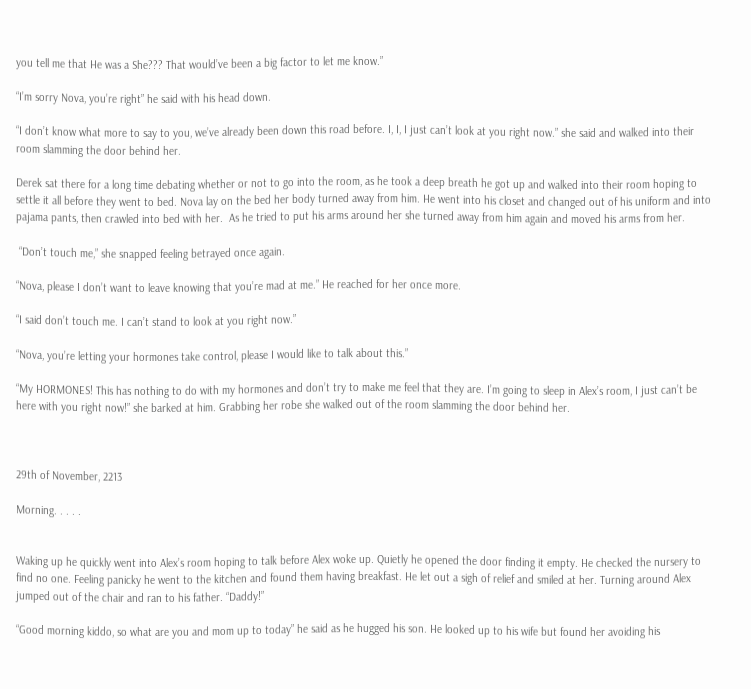you tell me that He was a She??? That would’ve been a big factor to let me know.”

“I’m sorry Nova, you’re right” he said with his head down.

“I don’t know what more to say to you, we’ve already been down this road before. I, I, I just can’t look at you right now.” she said and walked into their room slamming the door behind her.

Derek sat there for a long time debating whether or not to go into the room, as he took a deep breath he got up and walked into their room hoping to settle it all before they went to bed. Nova lay on the bed her body turned away from him. He went into his closet and changed out of his uniform and into pajama pants, then crawled into bed with her.  As he tried to put his arms around her she turned away from him again and moved his arms from her.

 “Don’t touch me,” she snapped feeling betrayed once again.

“Nova, please I don’t want to leave knowing that you’re mad at me.” He reached for her once more.

“I said don’t touch me. I can’t stand to look at you right now.”

“Nova, you’re letting your hormones take control, please I would like to talk about this.”

“My HORMONES! This has nothing to do with my hormones and don’t try to make me feel that they are. I’m going to sleep in Alex’s room, I just can’t be here with you right now!” she barked at him. Grabbing her robe she walked out of the room slamming the door behind her.



29th of November, 2213

Morning. . . . .


Waking up he quickly went into Alex’s room hoping to talk before Alex woke up. Quietly he opened the door finding it empty. He checked the nursery to find no one. Feeling panicky he went to the kitchen and found them having breakfast. He let out a sigh of relief and smiled at her. Turning around Alex jumped out of the chair and ran to his father. “Daddy!”

“Good morning kiddo, so what are you and mom up to today” he said as he hugged his son. He looked up to his wife but found her avoiding his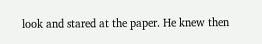look and stared at the paper. He knew then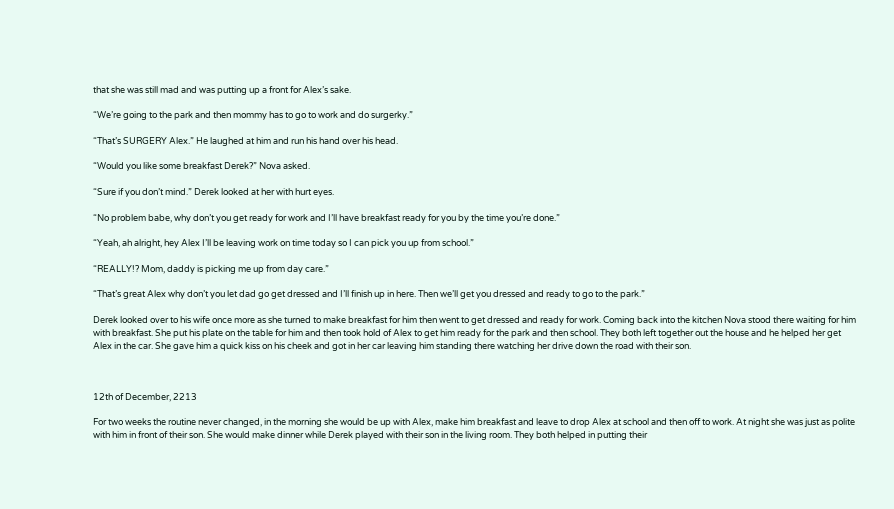that she was still mad and was putting up a front for Alex’s sake.

“We’re going to the park and then mommy has to go to work and do surgerky.”

“That’s SURGERY Alex.” He laughed at him and run his hand over his head.

“Would you like some breakfast Derek?” Nova asked.

“Sure if you don’t mind.” Derek looked at her with hurt eyes.

“No problem babe, why don’t you get ready for work and I’ll have breakfast ready for you by the time you’re done.”

“Yeah, ah alright, hey Alex I’ll be leaving work on time today so I can pick you up from school.”

“REALLY!? Mom, daddy is picking me up from day care.”

“That’s great Alex why don’t you let dad go get dressed and I’ll finish up in here. Then we’ll get you dressed and ready to go to the park.”

Derek looked over to his wife once more as she turned to make breakfast for him then went to get dressed and ready for work. Coming back into the kitchen Nova stood there waiting for him with breakfast. She put his plate on the table for him and then took hold of Alex to get him ready for the park and then school. They both left together out the house and he helped her get Alex in the car. She gave him a quick kiss on his cheek and got in her car leaving him standing there watching her drive down the road with their son.



12th of December, 2213

For two weeks the routine never changed, in the morning she would be up with Alex, make him breakfast and leave to drop Alex at school and then off to work. At night she was just as polite with him in front of their son. She would make dinner while Derek played with their son in the living room. They both helped in putting their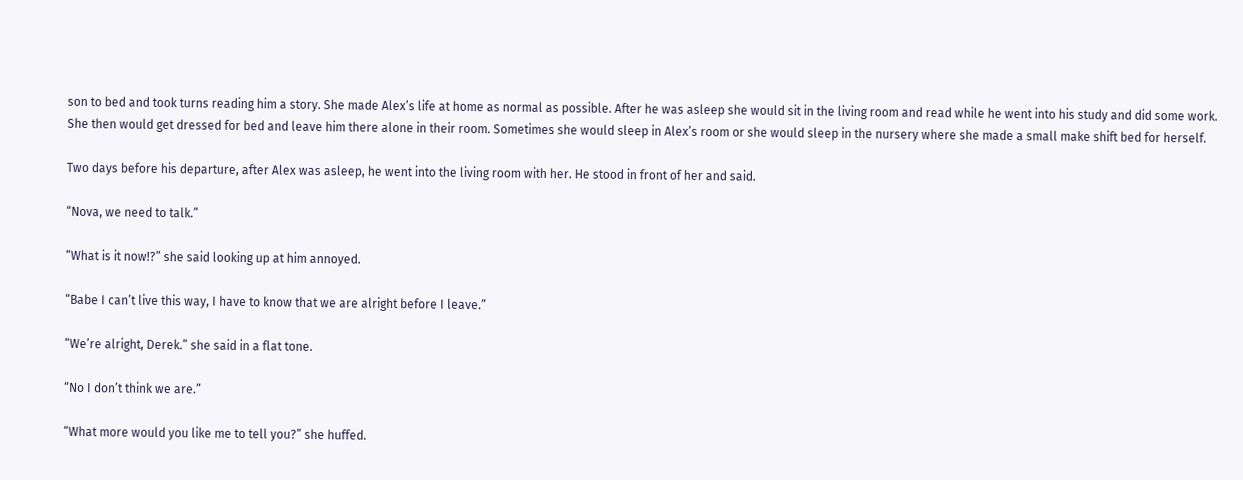son to bed and took turns reading him a story. She made Alex’s life at home as normal as possible. After he was asleep she would sit in the living room and read while he went into his study and did some work. She then would get dressed for bed and leave him there alone in their room. Sometimes she would sleep in Alex’s room or she would sleep in the nursery where she made a small make shift bed for herself.

Two days before his departure, after Alex was asleep, he went into the living room with her. He stood in front of her and said.

“Nova, we need to talk.”

“What is it now!?” she said looking up at him annoyed.

“Babe I can’t live this way, I have to know that we are alright before I leave.”

“We’re alright, Derek.” she said in a flat tone.

“No I don’t think we are.”

“What more would you like me to tell you?” she huffed.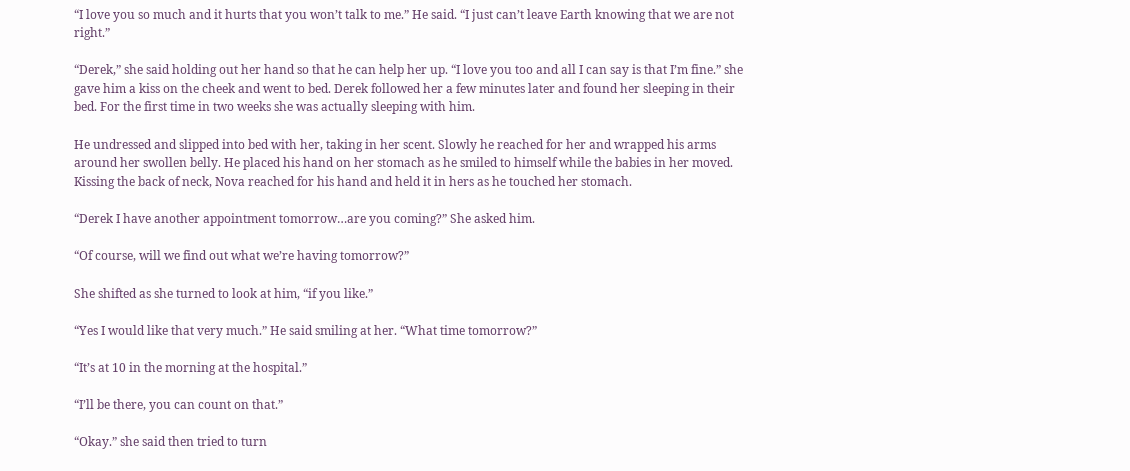“I love you so much and it hurts that you won’t talk to me.” He said. “I just can’t leave Earth knowing that we are not right.”

“Derek,” she said holding out her hand so that he can help her up. “I love you too and all I can say is that I’m fine.” she gave him a kiss on the cheek and went to bed. Derek followed her a few minutes later and found her sleeping in their bed. For the first time in two weeks she was actually sleeping with him.

He undressed and slipped into bed with her, taking in her scent. Slowly he reached for her and wrapped his arms around her swollen belly. He placed his hand on her stomach as he smiled to himself while the babies in her moved. Kissing the back of neck, Nova reached for his hand and held it in hers as he touched her stomach.

“Derek I have another appointment tomorrow…are you coming?” She asked him.

“Of course, will we find out what we’re having tomorrow?”

She shifted as she turned to look at him, “if you like.”

“Yes I would like that very much.” He said smiling at her. “What time tomorrow?”

“It’s at 10 in the morning at the hospital.”

“I’ll be there, you can count on that.”

“Okay.” she said then tried to turn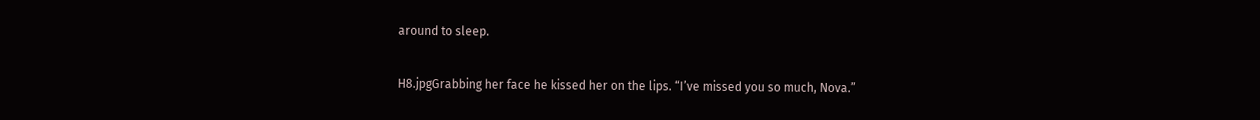around to sleep.

H8.jpgGrabbing her face he kissed her on the lips. “I’ve missed you so much, Nova.”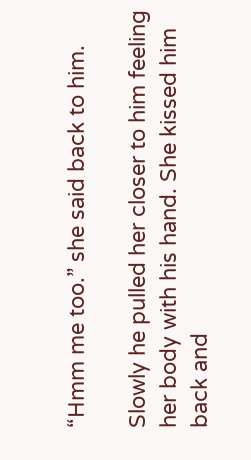“Hmm me too.” she said back to him.

Slowly he pulled her closer to him feeling her body with his hand. She kissed him back and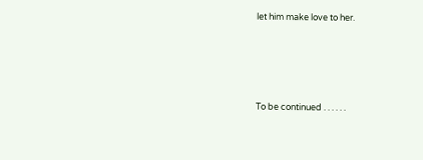let him make love to her.




To be continued . . . . . .